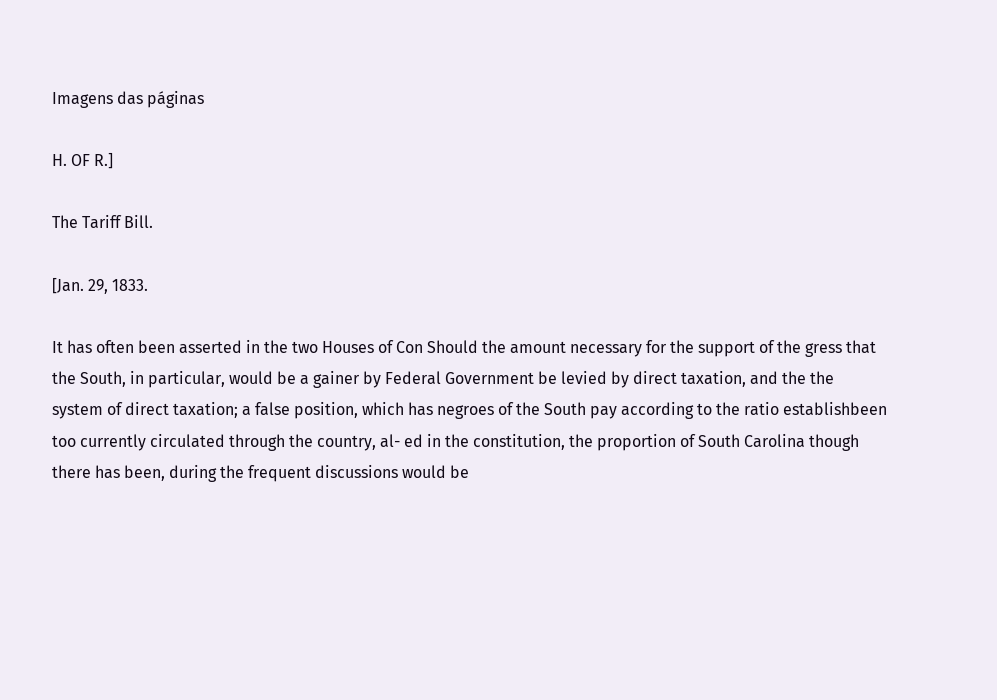Imagens das páginas

H. OF R.]

The Tariff Bill.

[Jan. 29, 1833.

It has often been asserted in the two Houses of Con Should the amount necessary for the support of the gress that the South, in particular, would be a gainer by Federal Government be levied by direct taxation, and the the system of direct taxation; a false position, which has negroes of the South pay according to the ratio establishbeen too currently circulated through the country, al- ed in the constitution, the proportion of South Carolina though there has been, during the frequent discussions would be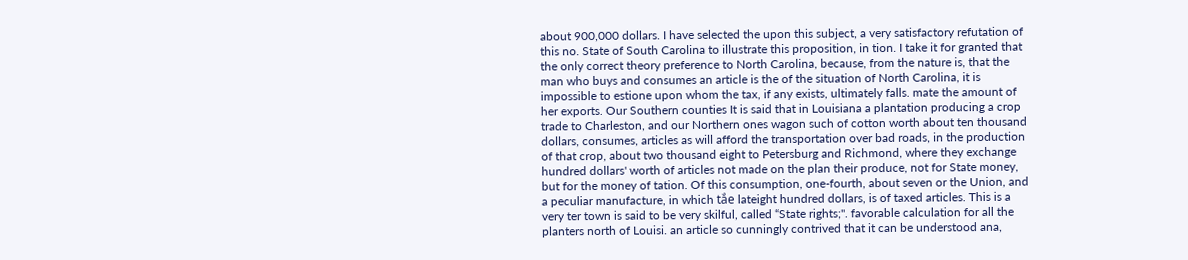about 900,000 dollars. I have selected the upon this subject, a very satisfactory refutation of this no. State of South Carolina to illustrate this proposition, in tion. I take it for granted that the only correct theory preference to North Carolina, because, from the nature is, that the man who buys and consumes an article is the of the situation of North Carolina, it is impossible to estione upon whom the tax, if any exists, ultimately falls. mate the amount of her exports. Our Southern counties It is said that in Louisiana a plantation producing a crop trade to Charleston, and our Northern ones wagon such of cotton worth about ten thousand dollars, consumes, articles as will afford the transportation over bad roads, in the production of that crop, about two thousand eight to Petersburg and Richmond, where they exchange hundred dollars' worth of articles not made on the plan their produce, not for State money, but for the money of tation. Of this consumption, one-fourth, about seven or the Union, and a peculiar manufacture, in which tắe lateight hundred dollars, is of taxed articles. This is a very ter town is said to be very skilful, called “State rights;". favorable calculation for all the planters north of Louisi. an article so cunningly contrived that it can be understood ana,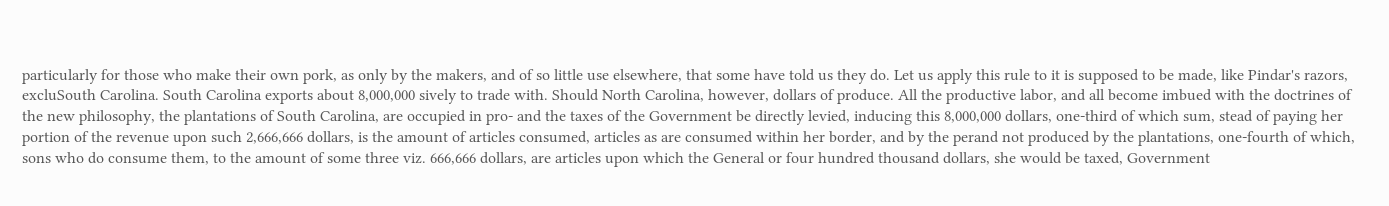particularly for those who make their own pork, as only by the makers, and of so little use elsewhere, that some have told us they do. Let us apply this rule to it is supposed to be made, like Pindar's razors, excluSouth Carolina. South Carolina exports about 8,000,000 sively to trade with. Should North Carolina, however, dollars of produce. All the productive labor, and all become imbued with the doctrines of the new philosophy, the plantations of South Carolina, are occupied in pro- and the taxes of the Government be directly levied, inducing this 8,000,000 dollars, one-third of which sum, stead of paying her portion of the revenue upon such 2,666,666 dollars, is the amount of articles consumed, articles as are consumed within her border, and by the perand not produced by the plantations, one-fourth of which, sons who do consume them, to the amount of some three viz. 666,666 dollars, are articles upon which the General or four hundred thousand dollars, she would be taxed, Government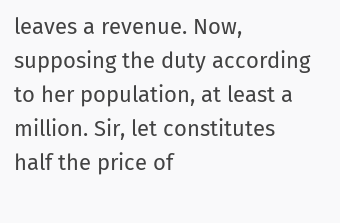leaves a revenue. Now, supposing the duty according to her population, at least a million. Sir, let constitutes half the price of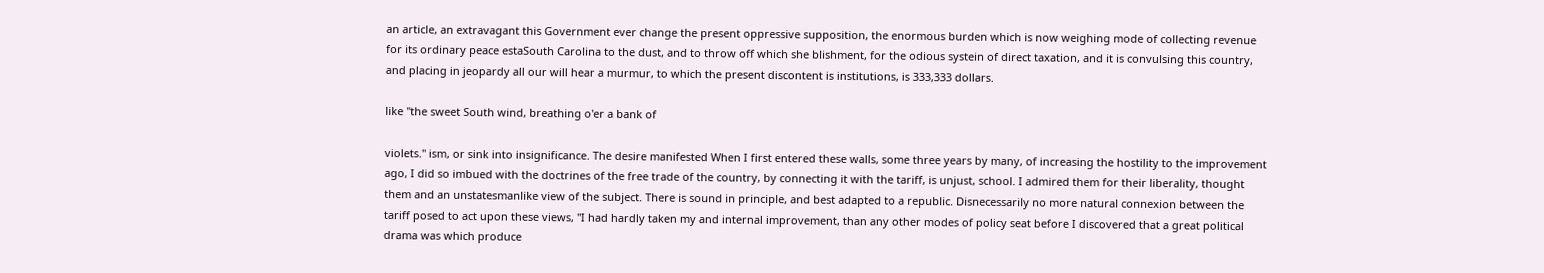an article, an extravagant this Government ever change the present oppressive supposition, the enormous burden which is now weighing mode of collecting revenue for its ordinary peace estaSouth Carolina to the dust, and to throw off which she blishment, for the odious systein of direct taxation, and it is convulsing this country, and placing in jeopardy all our will hear a murmur, to which the present discontent is institutions, is 333,333 dollars.

like "the sweet South wind, breathing o'er a bank of

violets." ism, or sink into insignificance. The desire manifested When I first entered these walls, some three years by many, of increasing the hostility to the improvement ago, I did so imbued with the doctrines of the free trade of the country, by connecting it with the tariff, is unjust, school. I admired them for their liberality, thought them and an unstatesmanlike view of the subject. There is sound in principle, and best adapted to a republic. Disnecessarily no more natural connexion between the tariff posed to act upon these views, "I had hardly taken my and internal improvement, than any other modes of policy seat before I discovered that a great political drama was which produce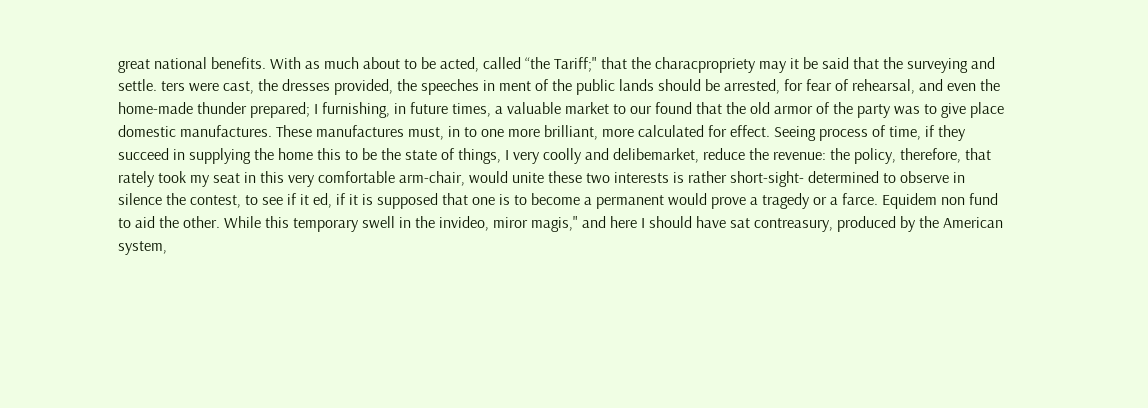great national benefits. With as much about to be acted, called “the Tariff;" that the characpropriety may it be said that the surveying and settle. ters were cast, the dresses provided, the speeches in ment of the public lands should be arrested, for fear of rehearsal, and even the home-made thunder prepared; I furnishing, in future times, a valuable market to our found that the old armor of the party was to give place domestic manufactures. These manufactures must, in to one more brilliant, more calculated for effect. Seeing process of time, if they succeed in supplying the home this to be the state of things, I very coolly and delibemarket, reduce the revenue: the policy, therefore, that rately took my seat in this very comfortable arm-chair, would unite these two interests is rather short-sight- determined to observe in silence the contest, to see if it ed, if it is supposed that one is to become a permanent would prove a tragedy or a farce. Equidem non fund to aid the other. While this temporary swell in the invideo, miror magis," and here I should have sat contreasury, produced by the American system,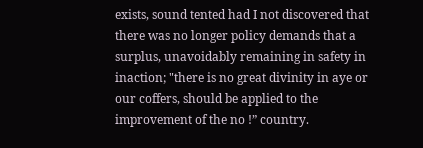exists, sound tented had I not discovered that there was no longer policy demands that a surplus, unavoidably remaining in safety in inaction; "there is no great divinity in aye or our coffers, should be applied to the improvement of the no !” country.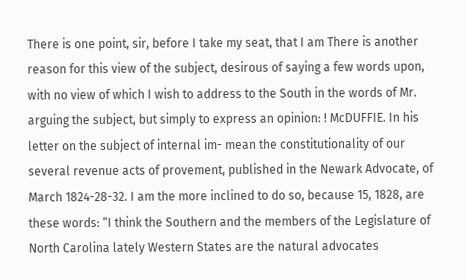There is one point, sir, before I take my seat, that I am There is another reason for this view of the subject, desirous of saying a few words upon, with no view of which I wish to address to the South in the words of Mr. arguing the subject, but simply to express an opinion: ! McDUFFIE. In his letter on the subject of internal im- mean the constitutionality of our several revenue acts of provement, published in the Newark Advocate, of March 1824-28-32. I am the more inclined to do so, because 15, 1828, are these words: “I think the Southern and the members of the Legislature of North Carolina lately Western States are the natural advocates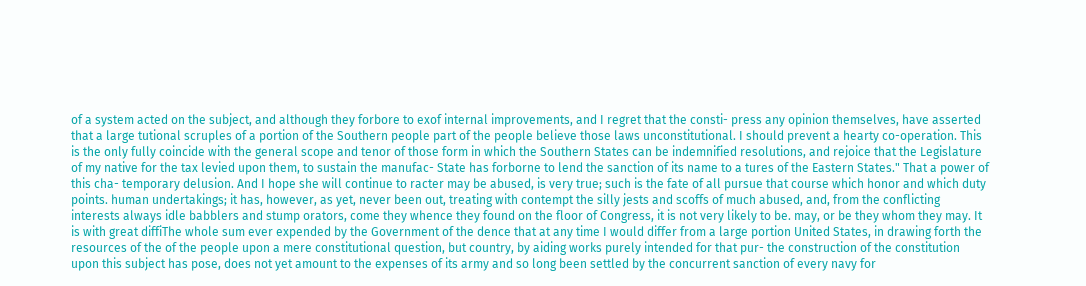of a system acted on the subject, and although they forbore to exof internal improvements, and I regret that the consti- press any opinion themselves, have asserted that a large tutional scruples of a portion of the Southern people part of the people believe those laws unconstitutional. I should prevent a hearty co-operation. This is the only fully coincide with the general scope and tenor of those form in which the Southern States can be indemnified resolutions, and rejoice that the Legislature of my native for the tax levied upon them, to sustain the manufac- State has forborne to lend the sanction of its name to a tures of the Eastern States." That a power of this cha- temporary delusion. And I hope she will continue to racter may be abused, is very true; such is the fate of all pursue that course which honor and which duty points. human undertakings; it has, however, as yet, never been out, treating with contempt the silly jests and scoffs of much abused, and, from the conflicting interests always idle babblers and stump orators, come they whence they found on the floor of Congress, it is not very likely to be. may, or be they whom they may. It is with great diffiThe whole sum ever expended by the Government of the dence that at any time I would differ from a large portion United States, in drawing forth the resources of the of the people upon a mere constitutional question, but country, by aiding works purely intended for that pur- the construction of the constitution upon this subject has pose, does not yet amount to the expenses of its army and so long been settled by the concurrent sanction of every navy for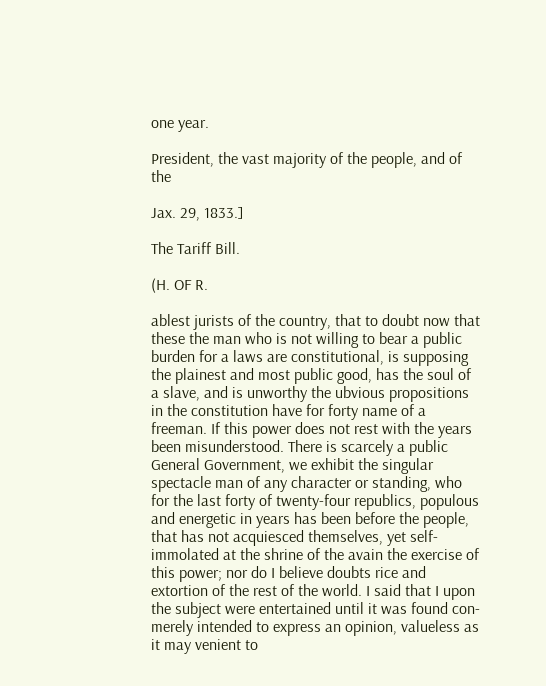one year.

President, the vast majority of the people, and of the

Jax. 29, 1833.]

The Tariff Bill.

(H. OF R.

ablest jurists of the country, that to doubt now that these the man who is not willing to bear a public burden for a laws are constitutional, is supposing the plainest and most public good, has the soul of a slave, and is unworthy the ubvious propositions in the constitution have for forty name of a freeman. If this power does not rest with the years been misunderstood. There is scarcely a public General Government, we exhibit the singular spectacle man of any character or standing, who for the last forty of twenty-four republics, populous and energetic in years has been before the people, that has not acquiesced themselves, yet self-immolated at the shrine of the avain the exercise of this power; nor do I believe doubts rice and extortion of the rest of the world. I said that I upon the subject were entertained until it was found con- merely intended to express an opinion, valueless as it may venient to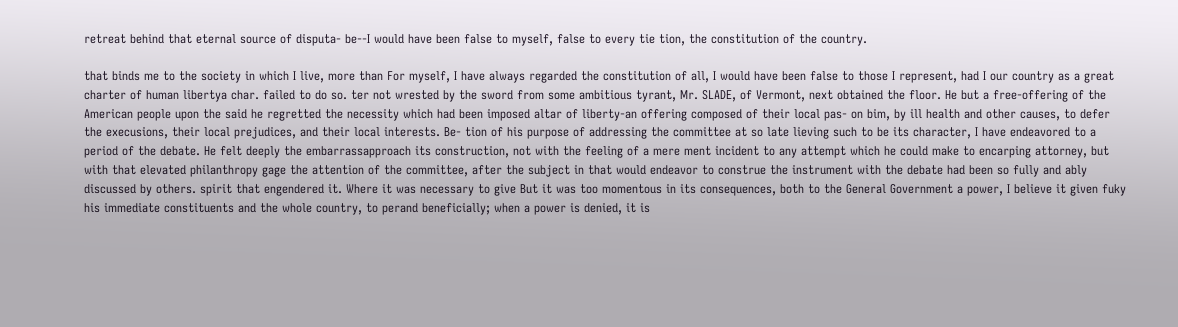retreat behind that eternal source of disputa- be--I would have been false to myself, false to every tie tion, the constitution of the country.

that binds me to the society in which I live, more than For myself, I have always regarded the constitution of all, I would have been false to those I represent, had I our country as a great charter of human libertya char. failed to do so. ter not wrested by the sword from some ambitious tyrant, Mr. SLADE, of Vermont, next obtained the floor. He but a free-offering of the American people upon the said he regretted the necessity which had been imposed altar of liberty-an offering composed of their local pas- on bim, by ill health and other causes, to defer the execusions, their local prejudices, and their local interests. Be- tion of his purpose of addressing the committee at so late lieving such to be its character, I have endeavored to a period of the debate. He felt deeply the embarrassapproach its construction, not with the feeling of a mere ment incident to any attempt which he could make to encarping attorney, but with that elevated philanthropy gage the attention of the committee, after the subject in that would endeavor to construe the instrument with the debate had been so fully and ably discussed by others. spirit that engendered it. Where it was necessary to give But it was too momentous in its consequences, both to the General Government a power, I believe it given fuky his immediate constituents and the whole country, to perand beneficially; when a power is denied, it is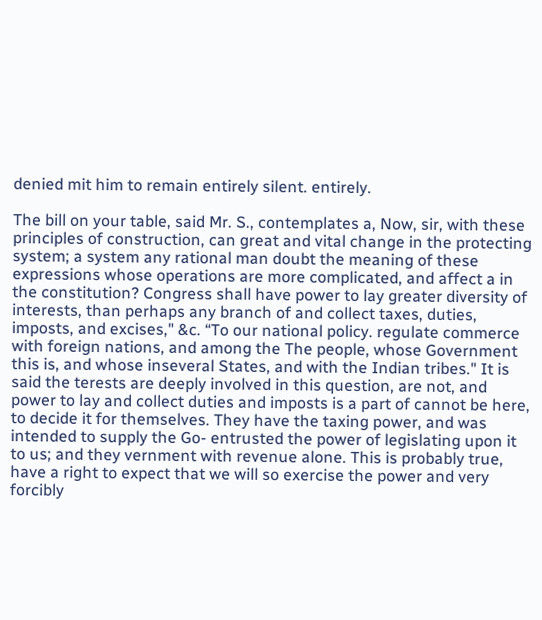denied mit him to remain entirely silent. entirely.

The bill on your table, said Mr. S., contemplates a, Now, sir, with these principles of construction, can great and vital change in the protecting system; a system any rational man doubt the meaning of these expressions whose operations are more complicated, and affect a in the constitution? Congress shall have power to lay greater diversity of interests, than perhaps any branch of and collect taxes, duties, imposts, and excises," &c. “To our national policy. regulate commerce with foreign nations, and among the The people, whose Government this is, and whose inseveral States, and with the Indian tribes." It is said the terests are deeply involved in this question, are not, and power to lay and collect duties and imposts is a part of cannot be here, to decide it for themselves. They have the taxing power, and was intended to supply the Go- entrusted the power of legislating upon it to us; and they vernment with revenue alone. This is probably true, have a right to expect that we will so exercise the power and very forcibly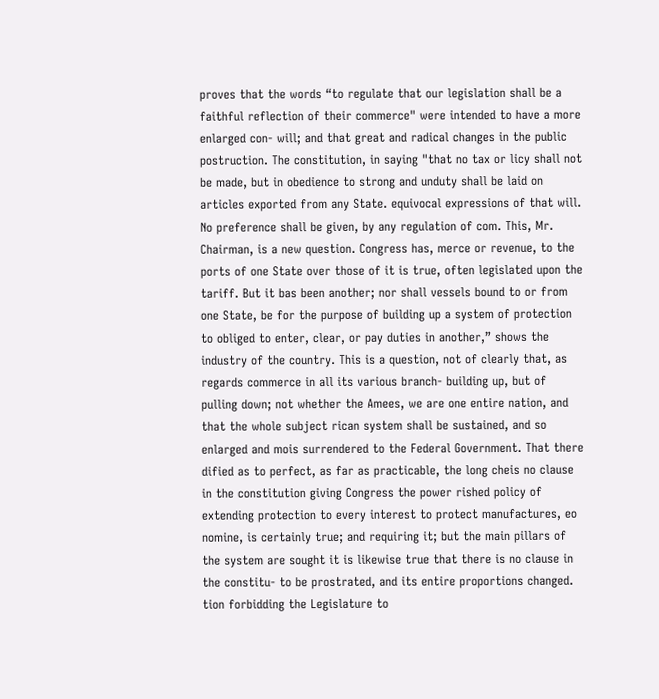proves that the words “to regulate that our legislation shall be a faithful reflection of their commerce" were intended to have a more enlarged con- will; and that great and radical changes in the public postruction. The constitution, in saying "that no tax or licy shall not be made, but in obedience to strong and unduty shall be laid on articles exported from any State. equivocal expressions of that will. No preference shall be given, by any regulation of com. This, Mr. Chairman, is a new question. Congress has, merce or revenue, to the ports of one State over those of it is true, often legislated upon the tariff. But it bas been another; nor shall vessels bound to or from one State, be for the purpose of building up a system of protection to obliged to enter, clear, or pay duties in another,” shows the industry of the country. This is a question, not of clearly that, as regards commerce in all its various branch- building up, but of pulling down; not whether the Amees, we are one entire nation, and that the whole subject rican system shall be sustained, and so enlarged and mois surrendered to the Federal Government. That there dified as to perfect, as far as practicable, the long cheis no clause in the constitution giving Congress the power rished policy of extending protection to every interest to protect manufactures, eo nomine, is certainly true; and requiring it; but the main pillars of the system are sought it is likewise true that there is no clause in the constitu- to be prostrated, and its entire proportions changed. tion forbidding the Legislature to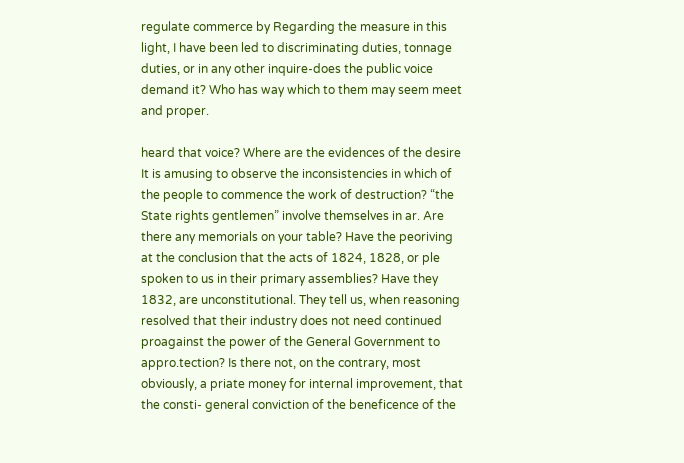regulate commerce by Regarding the measure in this light, I have been led to discriminating duties, tonnage duties, or in any other inquire-does the public voice demand it? Who has way which to them may seem meet and proper.

heard that voice? Where are the evidences of the desire It is amusing to observe the inconsistencies in which of the people to commence the work of destruction? “the State rights gentlemen” involve themselves in ar. Are there any memorials on your table? Have the peoriving at the conclusion that the acts of 1824, 1828, or ple spoken to us in their primary assemblies? Have they 1832, are unconstitutional. They tell us, when reasoning resolved that their industry does not need continued proagainst the power of the General Government to appro.tection? Is there not, on the contrary, most obviously, a priate money for internal improvement, that the consti- general conviction of the beneficence of the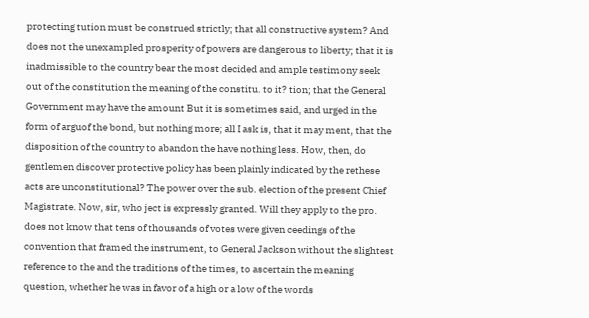protecting tution must be construed strictly; that all constructive system? And does not the unexampled prosperity of powers are dangerous to liberty; that it is inadmissible to the country bear the most decided and ample testimony seek out of the constitution the meaning of the constitu. to it? tion; that the General Government may have the amount But it is sometimes said, and urged in the form of arguof the bond, but nothing more; all I ask is, that it may ment, that the disposition of the country to abandon the have nothing less. How, then, do gentlemen discover protective policy has been plainly indicated by the rethese acts are unconstitutional? The power over the sub. election of the present Chief Magistrate. Now, sir, who ject is expressly granted. Will they apply to the pro. does not know that tens of thousands of votes were given ceedings of the convention that framed the instrument, to General Jackson without the slightest reference to the and the traditions of the times, to ascertain the meaning question, whether he was in favor of a high or a low of the words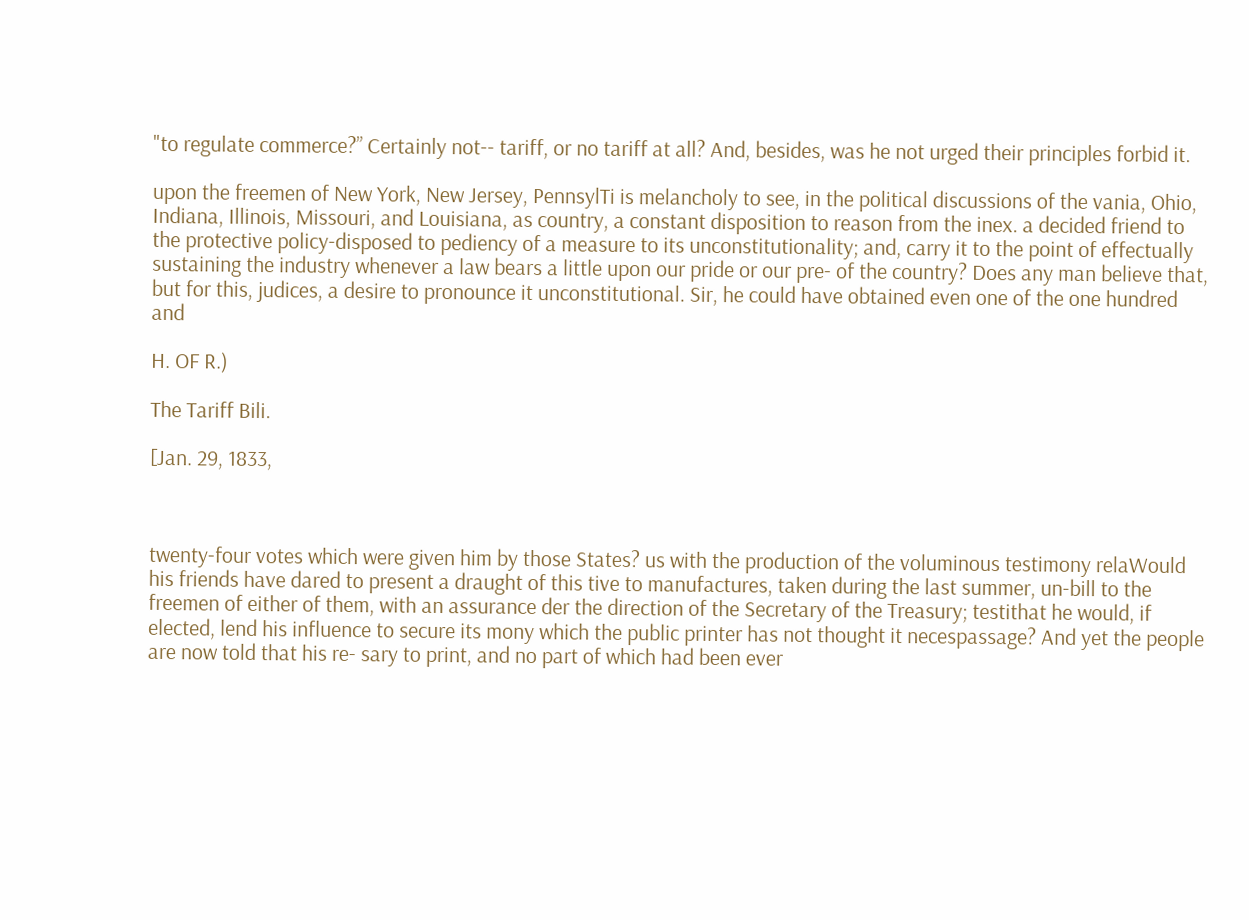"to regulate commerce?” Certainly not-- tariff, or no tariff at all? And, besides, was he not urged their principles forbid it.

upon the freemen of New York, New Jersey, PennsylTi is melancholy to see, in the political discussions of the vania, Ohio, Indiana, Illinois, Missouri, and Louisiana, as country, a constant disposition to reason from the inex. a decided friend to the protective policy-disposed to pediency of a measure to its unconstitutionality; and, carry it to the point of effectually sustaining the industry whenever a law bears a little upon our pride or our pre- of the country? Does any man believe that, but for this, judices, a desire to pronounce it unconstitutional. Sir, he could have obtained even one of the one hundred and

H. OF R.)

The Tariff Bili.

[Jan. 29, 1833,



twenty-four votes which were given him by those States? us with the production of the voluminous testimony relaWould his friends have dared to present a draught of this tive to manufactures, taken during the last summer, un-bill to the freemen of either of them, with an assurance der the direction of the Secretary of the Treasury; testithat he would, if elected, lend his influence to secure its mony which the public printer has not thought it necespassage? And yet the people are now told that his re- sary to print, and no part of which had been ever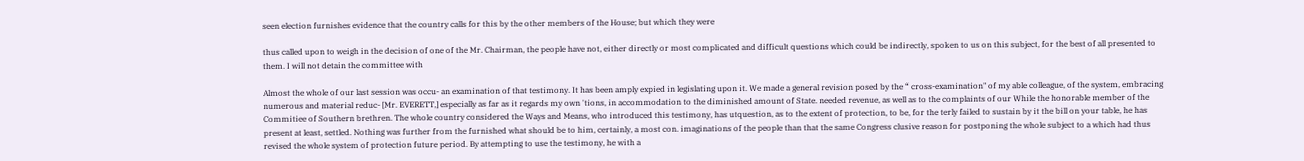seen election furnishes evidence that the country calls for this by the other members of the House; but which they were

thus called upon to weigh in the decision of one of the Mr. Chairman, the people have not, either directly or most complicated and difficult questions which could be indirectly, spoken to us on this subject, for the best of all presented to them. I will not detain the committee with

Almost the whole of our last session was occu- an examination of that testimony. It has been amply expied in legislating upon it. We made a general revision posed by the “ cross-examination" of my able colleague, of the system, embracing numerous and material reduc- [Mr. EVERETT,] especially as far as it regards my own 'tions, in accommodation to the diminished amount of State. needed revenue, as well as to the complaints of our While the honorable member of the Commitiee of Southern brethren. The whole country considered the Ways and Means, who introduced this testimony, has utquestion, as to the extent of protection, to be, for the terly failed to sustain by it the bill on your table, he has present at least, settled. Nothing was further from the furnished what should be to him, certainly, a most con. imaginations of the people than that the same Congress clusive reason for postponing the whole subject to a which had thus revised the whole system of protection future period. By attempting to use the testimony, he with a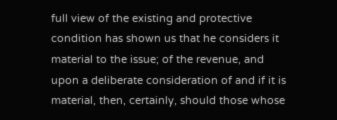full view of the existing and protective condition has shown us that he considers it material to the issue; of the revenue, and upon a deliberate consideration of and if it is material, then, certainly, should those whose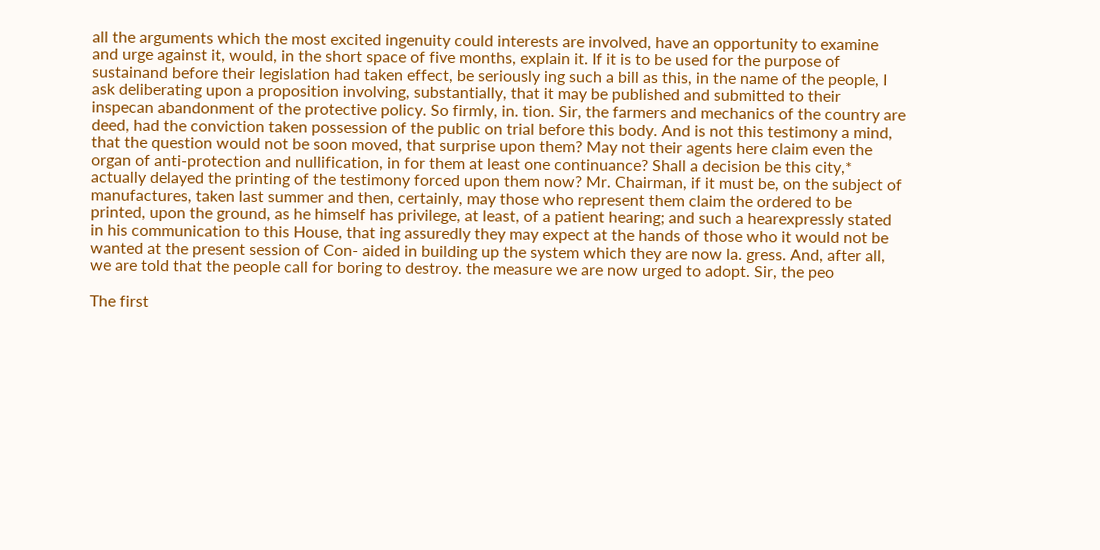all the arguments which the most excited ingenuity could interests are involved, have an opportunity to examine and urge against it, would, in the short space of five months, explain it. If it is to be used for the purpose of sustainand before their legislation had taken effect, be seriously ing such a bill as this, in the name of the people, I ask deliberating upon a proposition involving, substantially, that it may be published and submitted to their inspecan abandonment of the protective policy. So firmly, in. tion. Sir, the farmers and mechanics of the country are deed, had the conviction taken possession of the public on trial before this body. And is not this testimony a mind, that the question would not be soon moved, that surprise upon them? May not their agents here claim even the organ of anti-protection and nullification, in for them at least one continuance? Shall a decision be this city,* actually delayed the printing of the testimony forced upon them now? Mr. Chairman, if it must be, on the subject of manufactures, taken last summer and then, certainly, may those who represent them claim the ordered to be printed, upon the ground, as he himself has privilege, at least, of a patient hearing; and such a hearexpressly stated in his communication to this House, that ing assuredly they may expect at the hands of those who it would not be wanted at the present session of Con- aided in building up the system which they are now la. gress. And, after all, we are told that the people call for boring to destroy. the measure we are now urged to adopt. Sir, the peo

The first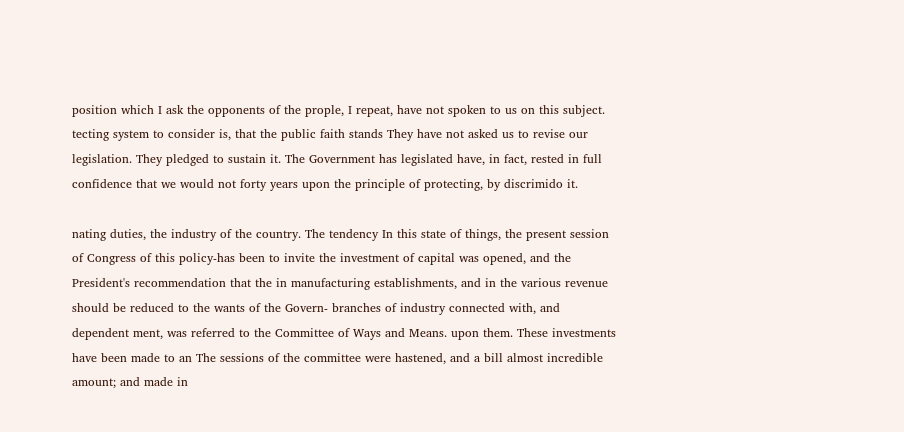position which I ask the opponents of the prople, I repeat, have not spoken to us on this subject. tecting system to consider is, that the public faith stands They have not asked us to revise our legislation. They pledged to sustain it. The Government has legislated have, in fact, rested in full confidence that we would not forty years upon the principle of protecting, by discrimido it.

nating duties, the industry of the country. The tendency In this state of things, the present session of Congress of this policy-has been to invite the investment of capital was opened, and the President's recommendation that the in manufacturing establishments, and in the various revenue should be reduced to the wants of the Govern- branches of industry connected with, and dependent ment, was referred to the Committee of Ways and Means. upon them. These investments have been made to an The sessions of the committee were hastened, and a bill almost incredible amount; and made in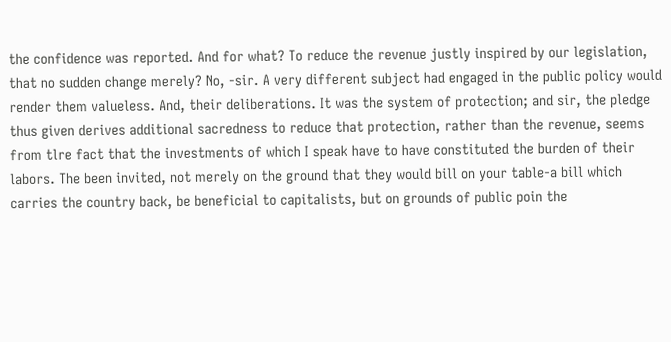the confidence was reported. And for what? To reduce the revenue justly inspired by our legislation, that no sudden change merely? No, -sir. A very different subject had engaged in the public policy would render them valueless. And, their deliberations. It was the system of protection; and sir, the pledge thus given derives additional sacredness to reduce that protection, rather than the revenue, seems from tlre fact that the investments of which I speak have to have constituted the burden of their labors. The been invited, not merely on the ground that they would bill on your table-a bill which carries the country back, be beneficial to capitalists, but on grounds of public poin the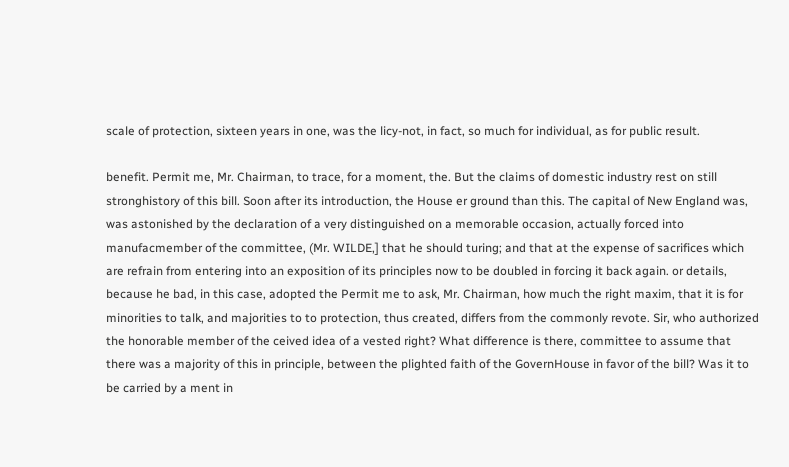scale of protection, sixteen years in one, was the licy-not, in fact, so much for individual, as for public result.

benefit. Permit me, Mr. Chairman, to trace, for a moment, the. But the claims of domestic industry rest on still stronghistory of this bill. Soon after its introduction, the House er ground than this. The capital of New England was, was astonished by the declaration of a very distinguished on a memorable occasion, actually forced into manufacmember of the committee, (Mr. WILDE,] that he should turing; and that at the expense of sacrifices which are refrain from entering into an exposition of its principles now to be doubled in forcing it back again. or details, because he bad, in this case, adopted the Permit me to ask, Mr. Chairman, how much the right maxim, that it is for minorities to talk, and majorities to to protection, thus created, differs from the commonly revote. Sir, who authorized the honorable member of the ceived idea of a vested right? What difference is there, committee to assume that there was a majority of this in principle, between the plighted faith of the GovernHouse in favor of the bill? Was it to be carried by a ment in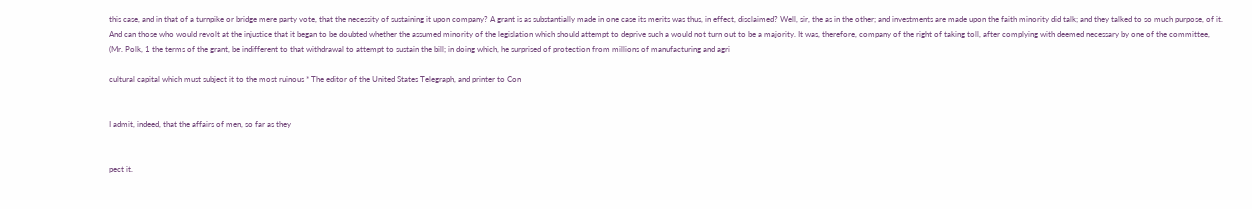this case, and in that of a turnpike or bridge mere party vote, that the necessity of sustaining it upon company? A grant is as substantially made in one case its merits was thus, in effect, disclaimed? Well, sir, the as in the other; and investments are made upon the faith minority did talk; and they talked to so much purpose, of it. And can those who would revolt at the injustice that it began to be doubted whether the assumed minority of the legislation which should attempt to deprive such a would not turn out to be a majority. It was, therefore, company of the right of taking toll, after complying with deemed necessary by one of the committee, (Mr. Polk, 1 the terms of the grant, be indifferent to that withdrawal to attempt to sustain the bill; in doing which, he surprised of protection from millions of manufacturing and agri

cultural capital which must subject it to the most ruinous * The editor of the United States Telegraph, and printer to Con


I admit, indeed, that the affairs of men, so far as they


pect it.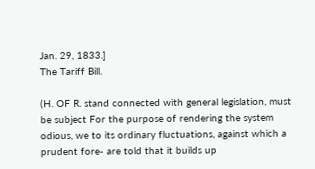Jan. 29, 1833.]
The Tariff Bill.

(H. OF R. stand connected with general legislation, must be subject For the purpose of rendering the system odious, we to its ordinary fluctuations, against which a prudent fore- are told that it builds up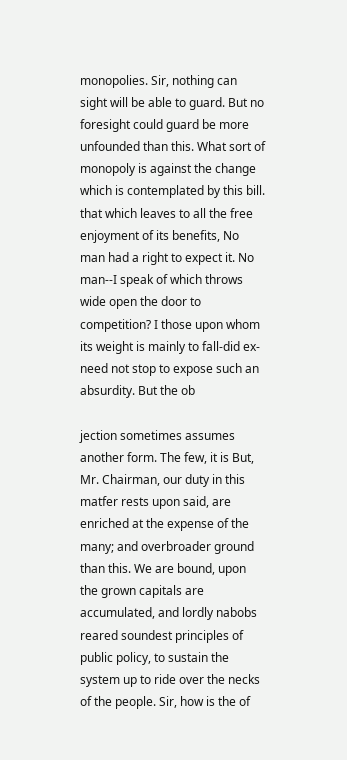monopolies. Sir, nothing can sight will be able to guard. But no foresight could guard be more unfounded than this. What sort of monopoly is against the change which is contemplated by this bill. that which leaves to all the free enjoyment of its benefits, No man had a right to expect it. No man--I speak of which throws wide open the door to competition? I those upon whom its weight is mainly to fall-did ex- need not stop to expose such an absurdity. But the ob

jection sometimes assumes another form. The few, it is But, Mr. Chairman, our duty in this matfer rests upon said, are enriched at the expense of the many; and overbroader ground than this. We are bound, upon the grown capitals are accumulated, and lordly nabobs reared soundest principles of public policy, to sustain the system up to ride over the necks of the people. Sir, how is the of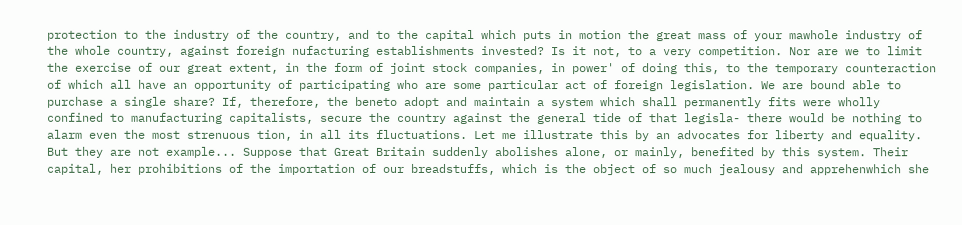protection to the industry of the country, and to the capital which puts in motion the great mass of your mawhole industry of the whole country, against foreign nufacturing establishments invested? Is it not, to a very competition. Nor are we to limit the exercise of our great extent, in the form of joint stock companies, in power' of doing this, to the temporary counteraction of which all have an opportunity of participating who are some particular act of foreign legislation. We are bound able to purchase a single share? If, therefore, the beneto adopt and maintain a system which shall permanently fits were wholly confined to manufacturing capitalists, secure the country against the general tide of that legisla- there would be nothing to alarm even the most strenuous tion, in all its fluctuations. Let me illustrate this by an advocates for liberty and equality. But they are not example... Suppose that Great Britain suddenly abolishes alone, or mainly, benefited by this system. Their capital, her prohibitions of the importation of our breadstuffs, which is the object of so much jealousy and apprehenwhich she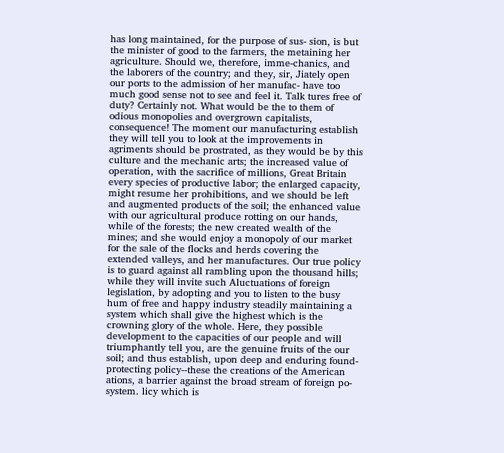has long maintained, for the purpose of sus- sion, is but the minister of good to the farmers, the metaining her agriculture. Should we, therefore, imme-chanics, and the laborers of the country; and they, sir, Jiately open our ports to the admission of her manufac- have too much good sense not to see and feel it. Talk tures free of duty? Certainly not. What would be the to them of odious monopolies and overgrown capitalists, consequence! The moment our manufacturing establish they will tell you to look at the improvements in agriments should be prostrated, as they would be by this culture and the mechanic arts; the increased value of operation, with the sacrifice of millions, Great Britain every species of productive labor; the enlarged capacity, might resume her prohibitions, and we should be left and augmented products of the soil; the enhanced value with our agricultural produce rotting on our hands, while of the forests; the new created wealth of the mines; and she would enjoy a monopoly of our market for the sale of the flocks and herds covering the extended valleys, and her manufactures. Our true policy is to guard against all rambling upon the thousand hills; while they will invite such Aluctuations of foreign legislation, by adopting and you to listen to the busy hum of free and happy industry steadily maintaining a system which shall give the highest which is the crowning glory of the whole. Here, they possible development to the capacities of our people and will triumphantly tell you, are the genuine fruits of the our soil; and thus establish, upon deep and enduring found-protecting policy--these the creations of the American ations, a barrier against the broad stream of foreign po- system. licy which is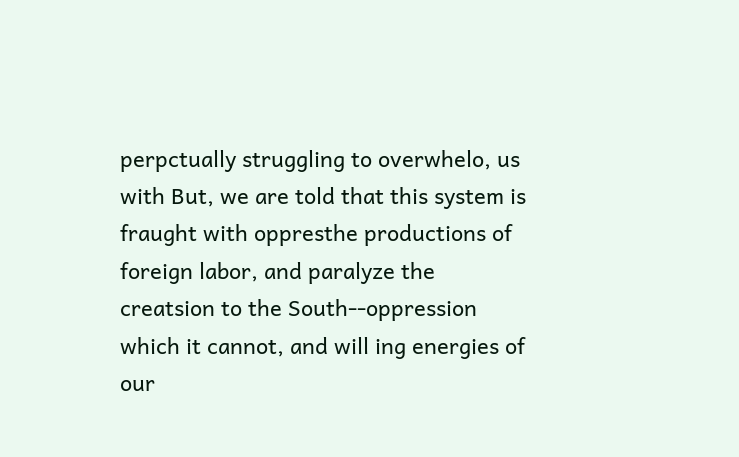perpctually struggling to overwhelo, us with But, we are told that this system is fraught with oppresthe productions of foreign labor, and paralyze the creatsion to the South--oppression which it cannot, and will ing energies of our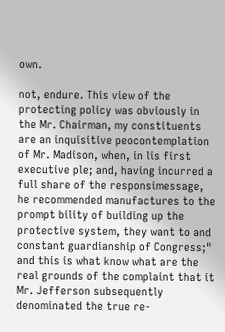own.

not, endure. This view of the protecting policy was obviously in the Mr. Chairman, my constituents are an inquisitive peocontemplation of Mr. Madison, when, in lis first executive ple; and, having incurred a full share of the responsimessage, he recommended manufactures to the prompt bility of building up the protective system, they want to and constant guardianship of Congress;" and this is what know what are the real grounds of the complaint that it Mr. Jefferson subsequently denominated the true re-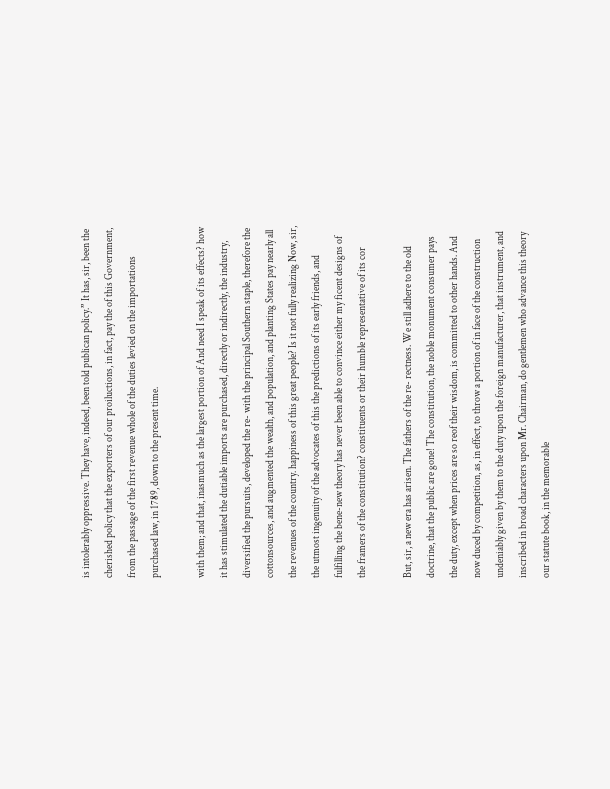is intolerably oppressive. They have, indeed, been told publican policy.” It has, sir, been the cherished policy that the exporters of our proiluctions, in fact, pay the of this Government, from the passage of the first revenue whole of the duties levied on the importations purchased law, in 1789, down to the present time.

with them; and that, inasmuch as the largest portion of And need I speak of its effects? how it has stimulated the dutiable imports are purchased, directly or indirectly, the industry, diversified the pursuits, developed the re- with the principal Southern staple, therefore the cottonsources, and augmented the wealth, and population, and planting States pay nearly all the revenues of the country. happiness of this great people? Is it not fully realizing Now, sir, the utmost ingenuity of the advocates of this the predictions of its early friends, and fulfilling the bene-new theory has never been able to convince either my ficent designs of the framers of the constitution? constituents or their humble representative of its cor

But, sir, a new era has arisen. The fathers of the re- rectness. We still adhere to the old doctrine, that the public are gone! The constitution, the noble monument consumer pays the duty, except when prices are so reof their wisdom, is committed to other hands. And now duced by competition, as, in effect, to throw a portion of in face of the construction undeniably given by them to the duty upon the foreign manufacturer, that instrument, and inscribed in broad characters upon Mr. Chairman, do gentlemen who advance this theory our statute book, in the memorable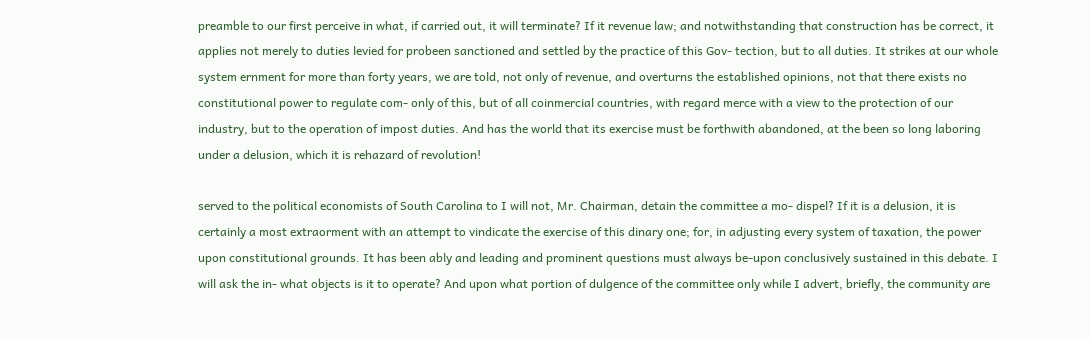preamble to our first perceive in what, if carried out, it will terminate? If it revenue law; and notwithstanding that construction has be correct, it applies not merely to duties levied for probeen sanctioned and settled by the practice of this Gov- tection, but to all duties. It strikes at our whole system ernment for more than forty years, we are told, not only of revenue, and overturns the established opinions, not that there exists no constitutional power to regulate com- only of this, but of all coinmercial countries, with regard merce with a view to the protection of our industry, but to the operation of impost duties. And has the world that its exercise must be forthwith abandoned, at the been so long laboring under a delusion, which it is rehazard of revolution!

served to the political economists of South Carolina to I will not, Mr. Chairman, detain the committee a mo- dispel? If it is a delusion, it is certainly a most extraorment with an attempt to vindicate the exercise of this dinary one; for, in adjusting every system of taxation, the power upon constitutional grounds. It has been ably and leading and prominent questions must always be-upon conclusively sustained in this debate. I will ask the in- what objects is it to operate? And upon what portion of dulgence of the committee only while I advert, briefly, the community are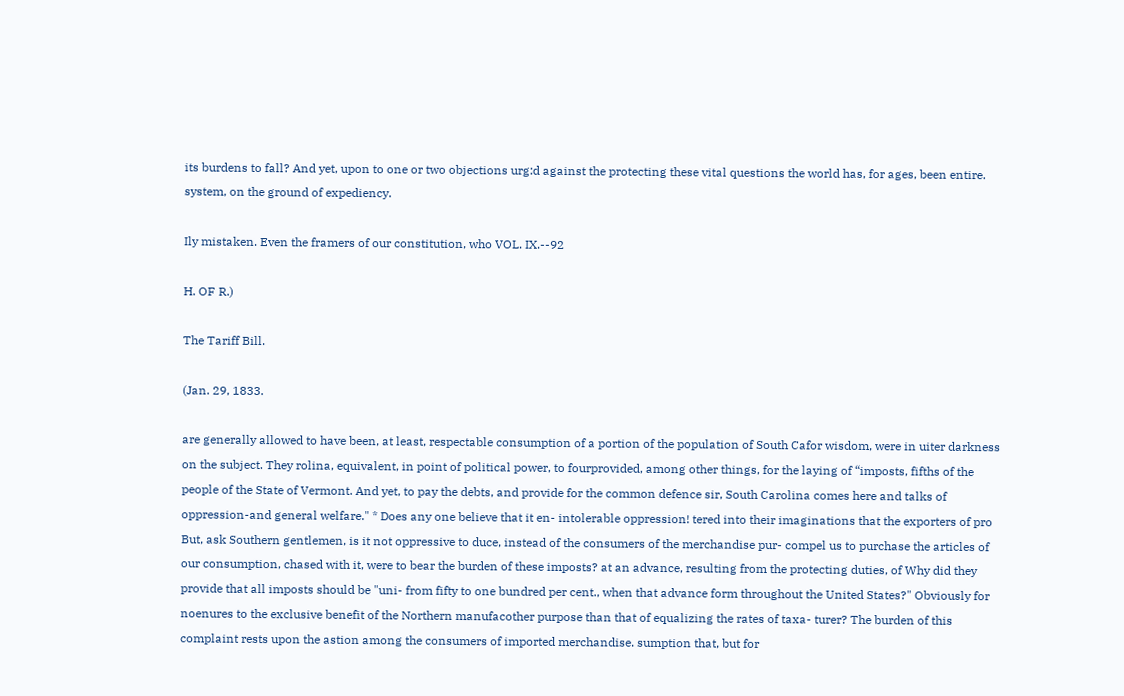its burdens to fall? And yet, upon to one or two objections urg:d against the protecting these vital questions the world has, for ages, been entire. system, on the ground of expediency.

Ily mistaken. Even the framers of our constitution, who VOL. IX.--92

H. OF R.)

The Tariff Bill.

(Jan. 29, 1833.

are generally allowed to have been, at least, respectable consumption of a portion of the population of South Cafor wisdom, were in uiter darkness on the subject. They rolina, equivalent, in point of political power, to fourprovided, among other things, for the laying of “imposts, fifths of the people of the State of Vermont. And yet, to pay the debts, and provide for the common defence sir, South Carolina comes here and talks of oppression-and general welfare." * Does any one believe that it en- intolerable oppression! tered into their imaginations that the exporters of pro But, ask Southern gentlemen, is it not oppressive to duce, instead of the consumers of the merchandise pur- compel us to purchase the articles of our consumption, chased with it, were to bear the burden of these imposts? at an advance, resulting from the protecting duties, of Why did they provide that all imposts should be "uni- from fifty to one bundred per cent., when that advance form throughout the United States?" Obviously for noenures to the exclusive benefit of the Northern manufacother purpose than that of equalizing the rates of taxa- turer? The burden of this complaint rests upon the astion among the consumers of imported merchandise. sumption that, but for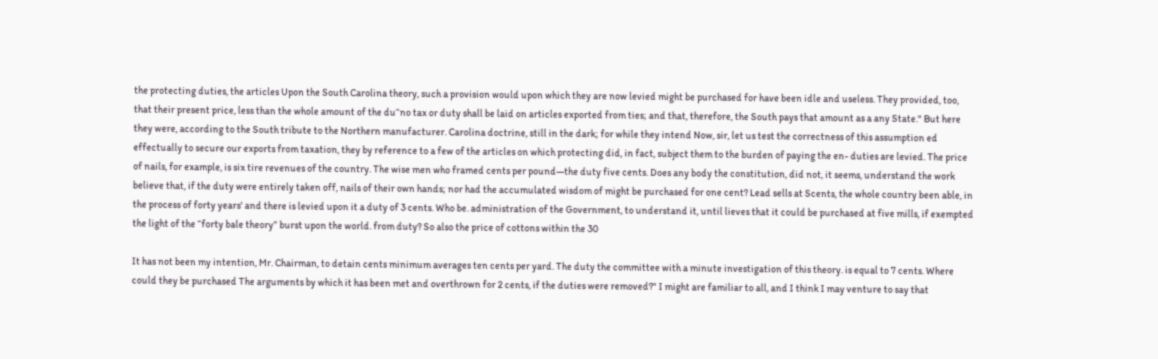the protecting duties, the articles Upon the South Carolina theory, such a provision would upon which they are now levied might be purchased for have been idle and useless. They provided, too, that their present price, less than the whole amount of the du“no tax or duty shall be laid on articles exported from ties; and that, therefore, the South pays that amount as a any State." But here they were, according to the South tribute to the Northern manufacturer. Carolina doctrine, still in the dark; for while they intend Now, sir, let us test the correctness of this assumption ed effectually to secure our exports from taxation, they by reference to a few of the articles on which protecting did, in fact, subject them to the burden of paying the en- duties are levied. The price of nails, for example, is six tire revenues of the country. The wise men who framed cents per pound—the duty five cents. Does any body the constitution, did not, it seems, understand the work believe that, if the duty were entirely taken off, nails of their own hands; nor had the accumulated wisdom of might be purchased for one cent? Lead sells at Scents, the whole country been able, in the process of forty years' and there is levied upon it a duty of 3 cents. Who be. administration of the Government, to understand it, until lieves that it could be purchased at five mills, if exempted the light of the “forty bale theory” burst upon the world. from duty? So also the price of cottons within the 30

It has not been my intention, Mr. Chairman, to detain cents minimum averages ten cents per yard. The duty the committee with a minute investigation of this theory. is equal to 7 cents. Where could they be purchased The arguments by which it has been met and overthrown for 2 cents, if the duties were removed?" I might are familiar to all, and I think I may venture to say that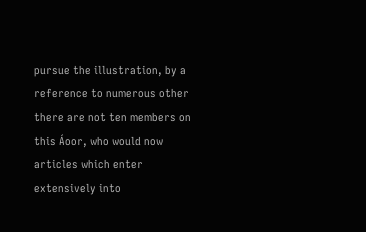pursue the illustration, by a reference to numerous other there are not ten members on this Áoor, who would now articles which enter extensively into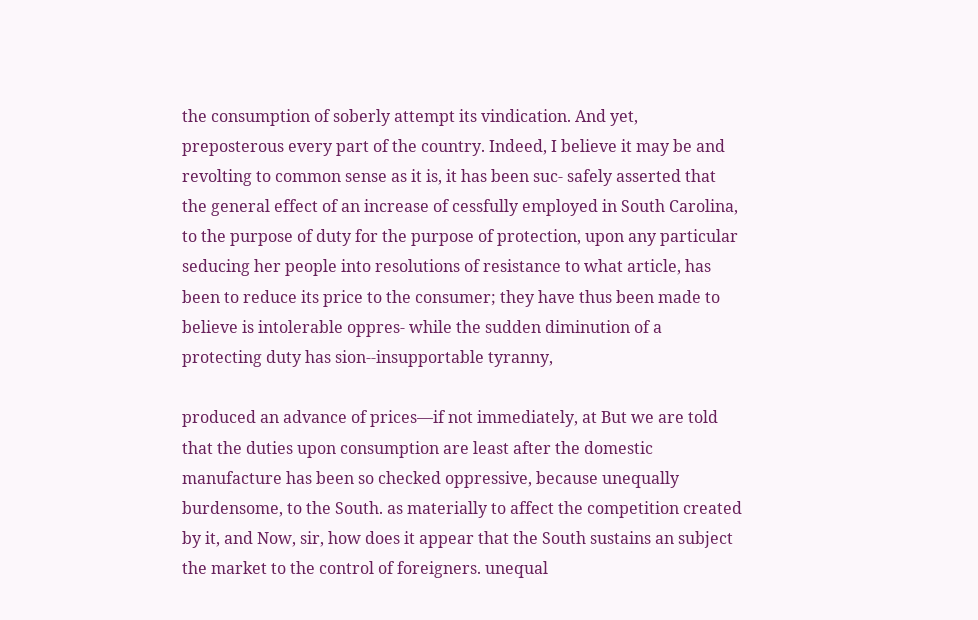the consumption of soberly attempt its vindication. And yet, preposterous every part of the country. Indeed, I believe it may be and revolting to common sense as it is, it has been suc- safely asserted that the general effect of an increase of cessfully employed in South Carolina, to the purpose of duty for the purpose of protection, upon any particular seducing her people into resolutions of resistance to what article, has been to reduce its price to the consumer; they have thus been made to believe is intolerable oppres- while the sudden diminution of a protecting duty has sion--insupportable tyranny,

produced an advance of prices—if not immediately, at But we are told that the duties upon consumption are least after the domestic manufacture has been so checked oppressive, because unequally burdensome, to the South. as materially to affect the competition created by it, and Now, sir, how does it appear that the South sustains an subject the market to the control of foreigners. unequal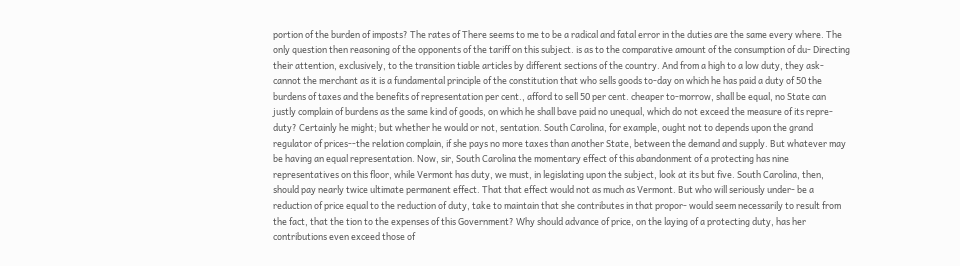portion of the burden of imposts? The rates of There seems to me to be a radical and fatal error in the duties are the same every where. The only question then reasoning of the opponents of the tariff on this subject. is as to the comparative amount of the consumption of du- Directing their attention, exclusively, to the transition tiable articles by different sections of the country. And from a high to a low duty, they ask-cannot the merchant as it is a fundamental principle of the constitution that who sells goods to-day on which he has paid a duty of 50 the burdens of taxes and the benefits of representation per cent., afford to sell 50 per cent. cheaper to-morrow, shall be equal, no State can justly complain of burdens as the same kind of goods, on which he shall bave paid no unequal, which do not exceed the measure of its repre-duty? Certainly he might; but whether he would or not, sentation. South Carolina, for example, ought not to depends upon the grand regulator of prices--the relation complain, if she pays no more taxes than another State, between the demand and supply. But whatever may be having an equal representation. Now, sir, South Carolina the momentary effect of this abandonment of a protecting has nine representatives on this floor, while Vermont has duty, we must, in legislating upon the subject, look at its but five. South Carolina, then, should pay nearly twice ultimate permanent effect. That that effect would not as much as Vermont. But who will seriously under- be a reduction of price equal to the reduction of duty, take to maintain that she contributes in that propor- would seem necessarily to result from the fact, that the tion to the expenses of this Government? Why should advance of price, on the laying of a protecting duty, has her contributions even exceed those of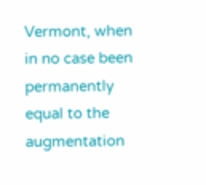Vermont, when in no case been permanently equal to the augmentation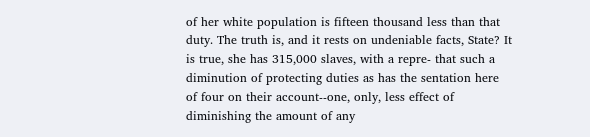of her white population is fifteen thousand less than that duty. The truth is, and it rests on undeniable facts, State? It is true, she has 315,000 slaves, with a repre- that such a diminution of protecting duties as has the sentation here of four on their account--one, only, less effect of diminishing the amount of any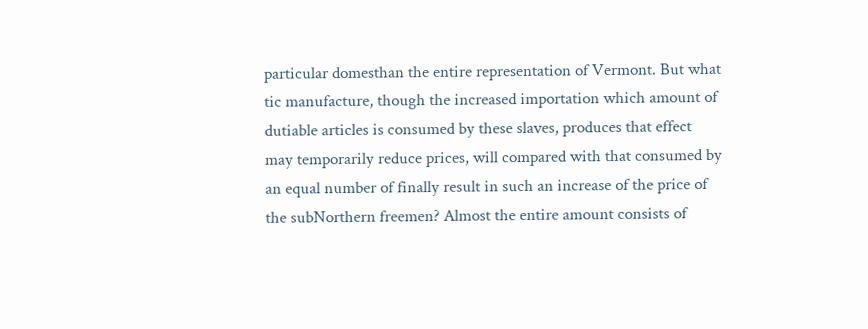particular domesthan the entire representation of Vermont. But what tic manufacture, though the increased importation which amount of dutiable articles is consumed by these slaves, produces that effect may temporarily reduce prices, will compared with that consumed by an equal number of finally result in such an increase of the price of the subNorthern freemen? Almost the entire amount consists of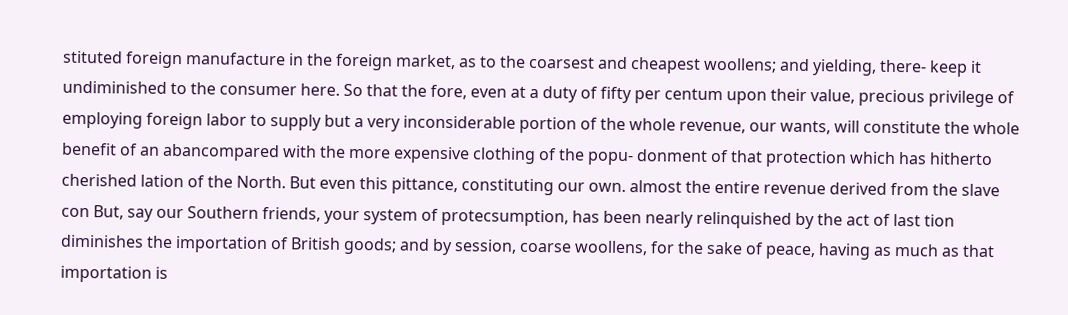stituted foreign manufacture in the foreign market, as to the coarsest and cheapest woollens; and yielding, there- keep it undiminished to the consumer here. So that the fore, even at a duty of fifty per centum upon their value, precious privilege of employing foreign labor to supply but a very inconsiderable portion of the whole revenue, our wants, will constitute the whole benefit of an abancompared with the more expensive clothing of the popu- donment of that protection which has hitherto cherished lation of the North. But even this pittance, constituting our own. almost the entire revenue derived from the slave con But, say our Southern friends, your system of protecsumption, has been nearly relinquished by the act of last tion diminishes the importation of British goods; and by session, coarse woollens, for the sake of peace, having as much as that importation is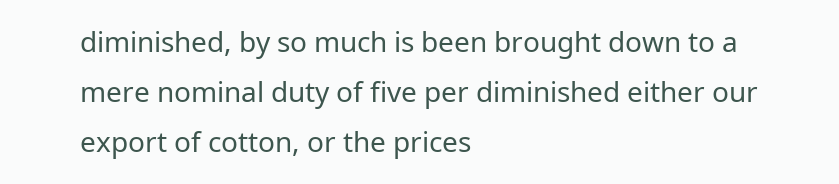diminished, by so much is been brought down to a mere nominal duty of five per diminished either our export of cotton, or the prices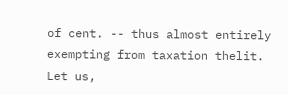of cent. -- thus almost entirely exempting from taxation thelit. Let us,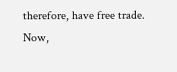therefore, have free trade. Now,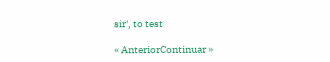sir', to test

« AnteriorContinuar »